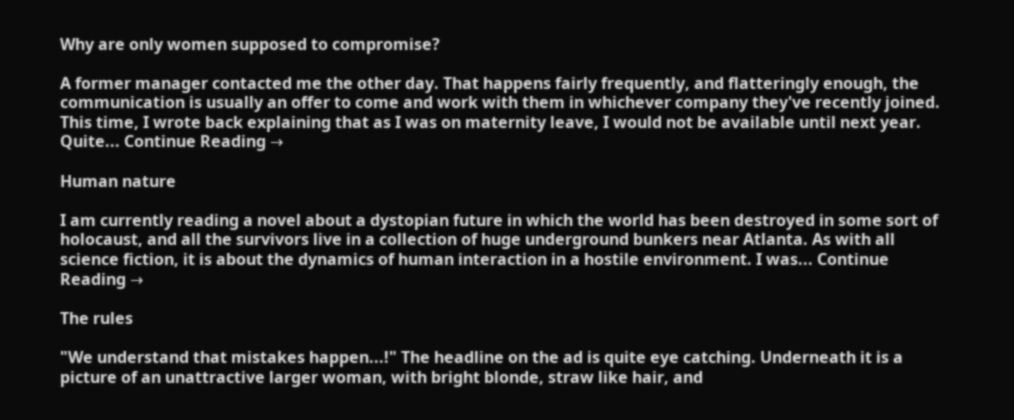Why are only women supposed to compromise?

A former manager contacted me the other day. That happens fairly frequently, and flatteringly enough, the communication is usually an offer to come and work with them in whichever company they've recently joined. This time, I wrote back explaining that as I was on maternity leave, I would not be available until next year. Quite... Continue Reading →

Human nature

I am currently reading a novel about a dystopian future in which the world has been destroyed in some sort of holocaust, and all the survivors live in a collection of huge underground bunkers near Atlanta. As with all science fiction, it is about the dynamics of human interaction in a hostile environment. I was... Continue Reading →

The rules

"We understand that mistakes happen...!" The headline on the ad is quite eye catching. Underneath it is a picture of an unattractive larger woman, with bright blonde, straw like hair, and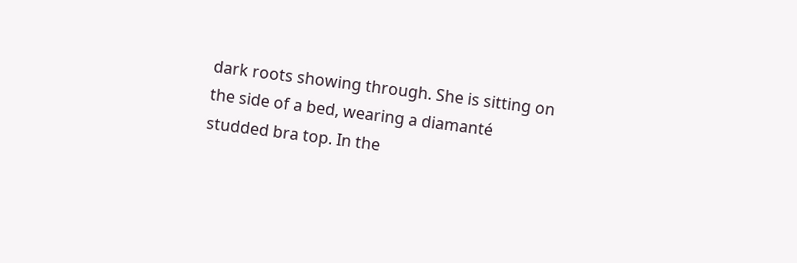dark roots showing through. She is sitting on the side of a bed, wearing a diamanté studded bra top. In the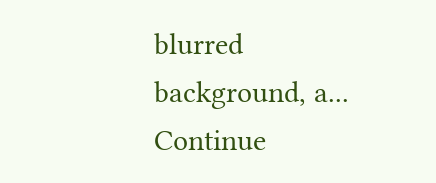blurred background, a... Continue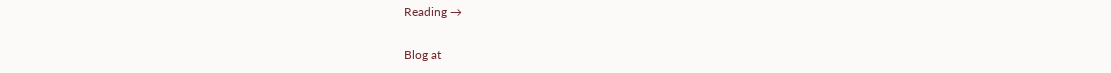Reading →

Blog at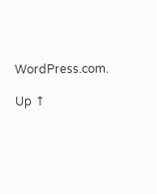WordPress.com.

Up ↑